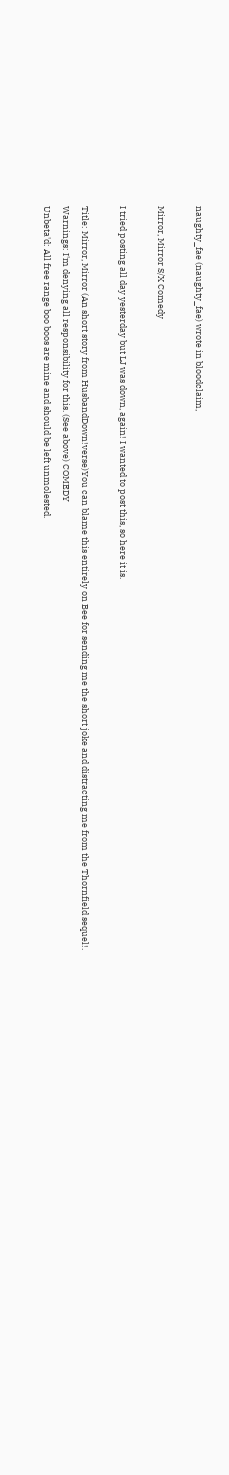naughty_fae (naughty_fae) wrote in bloodclaim,

Mirror, Mirror S/X Comedy

I tried posting all day yesterday but LJ was down, again! I wanted to post this, so here it is.

Title: Mirror, Mirror (An short story from HusbandDown!verse)You can blame this entirely on Bee for sending me the short joke and distracting me from the Thornfield sequel!.
Warnings: I'm denying all responsibility for this. (See above) COMEDY
Unbeta'd: All free range boo boos are mine and should be left unmolested.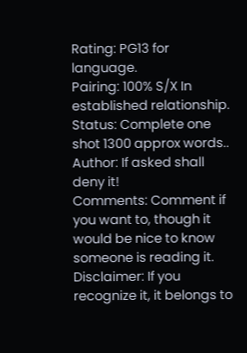Rating: PG13 for language.
Pairing: 100% S/X In established relationship.
Status: Complete one shot 1300 approx words..
Author: If asked shall deny it!
Comments: Comment if you want to, though it would be nice to know someone is reading it.
Disclaimer: If you recognize it, it belongs to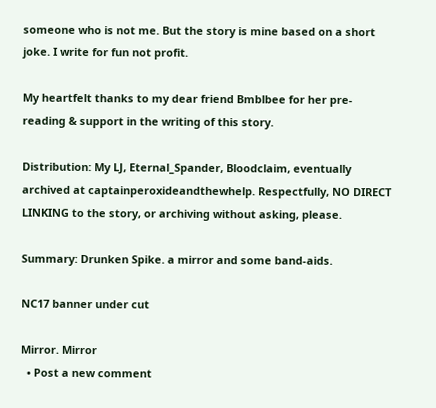someone who is not me. But the story is mine based on a short joke. I write for fun not profit.

My heartfelt thanks to my dear friend Bmblbee for her pre-reading & support in the writing of this story.

Distribution: My LJ, Eternal_Spander, Bloodclaim, eventually archived at captainperoxideandthewhelp. Respectfully, NO DIRECT LINKING to the story, or archiving without asking, please.

Summary: Drunken Spike. a mirror and some band-aids.

NC17 banner under cut

Mirror. Mirror
  • Post a new comment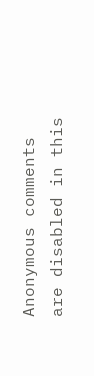Anonymous comments are disabled in this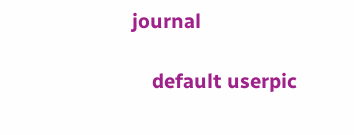journal

    default userpic